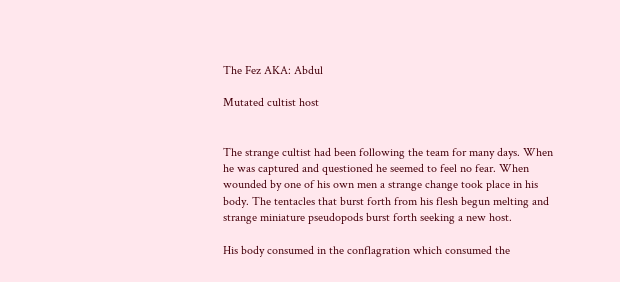The Fez AKA: Abdul

Mutated cultist host


The strange cultist had been following the team for many days. When he was captured and questioned he seemed to feel no fear. When wounded by one of his own men a strange change took place in his body. The tentacles that burst forth from his flesh begun melting and strange miniature pseudopods burst forth seeking a new host.

His body consumed in the conflagration which consumed the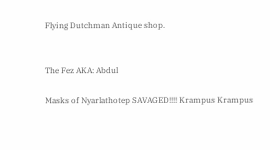Flying Dutchman Antique shop.


The Fez AKA: Abdul

Masks of Nyarlathotep SAVAGED!!!! Krampus Krampus